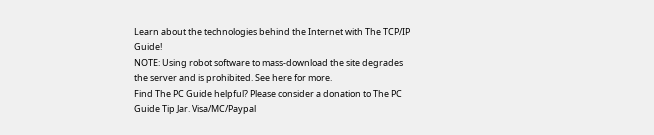Learn about the technologies behind the Internet with The TCP/IP Guide!
NOTE: Using robot software to mass-download the site degrades the server and is prohibited. See here for more.
Find The PC Guide helpful? Please consider a donation to The PC Guide Tip Jar. Visa/MC/Paypal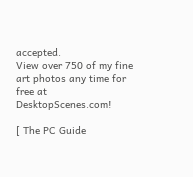accepted.
View over 750 of my fine art photos any time for free at DesktopScenes.com!

[ The PC Guide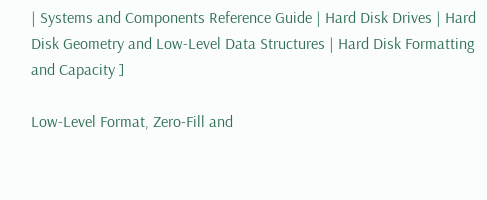| Systems and Components Reference Guide | Hard Disk Drives | Hard Disk Geometry and Low-Level Data Structures | Hard Disk Formatting and Capacity ]

Low-Level Format, Zero-Fill and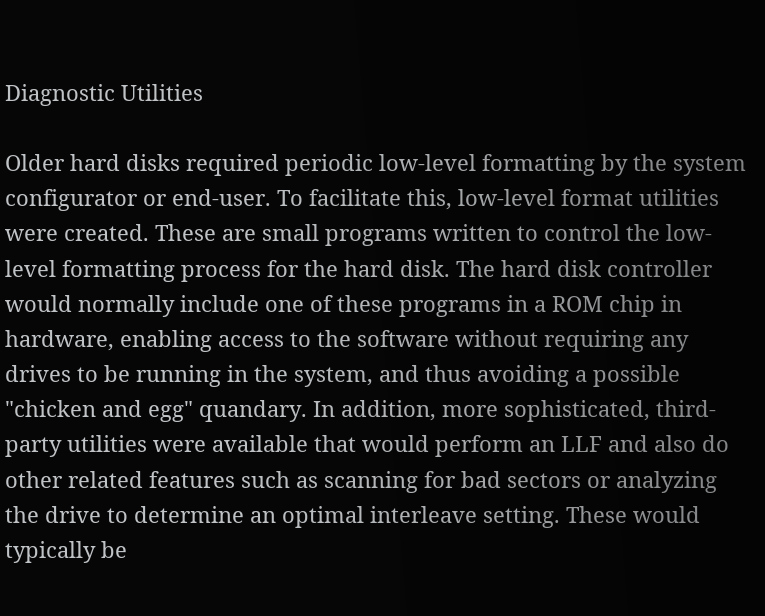Diagnostic Utilities

Older hard disks required periodic low-level formatting by the system configurator or end-user. To facilitate this, low-level format utilities were created. These are small programs written to control the low-level formatting process for the hard disk. The hard disk controller would normally include one of these programs in a ROM chip in hardware, enabling access to the software without requiring any drives to be running in the system, and thus avoiding a possible "chicken and egg" quandary. In addition, more sophisticated, third-party utilities were available that would perform an LLF and also do other related features such as scanning for bad sectors or analyzing the drive to determine an optimal interleave setting. These would typically be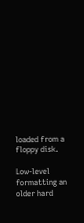loaded from a floppy disk.

Low-level formatting an older hard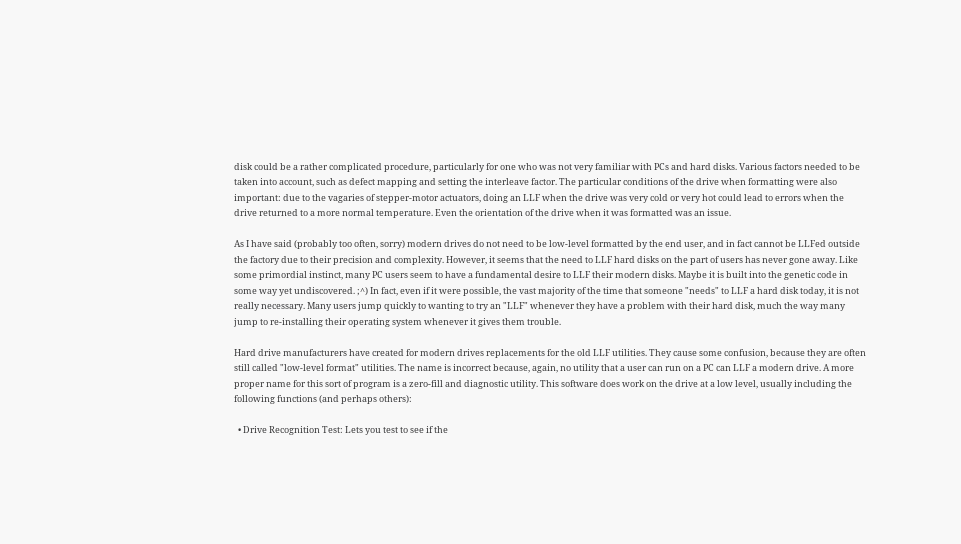disk could be a rather complicated procedure, particularly for one who was not very familiar with PCs and hard disks. Various factors needed to be taken into account, such as defect mapping and setting the interleave factor. The particular conditions of the drive when formatting were also important: due to the vagaries of stepper-motor actuators, doing an LLF when the drive was very cold or very hot could lead to errors when the drive returned to a more normal temperature. Even the orientation of the drive when it was formatted was an issue.

As I have said (probably too often, sorry) modern drives do not need to be low-level formatted by the end user, and in fact cannot be LLFed outside the factory due to their precision and complexity. However, it seems that the need to LLF hard disks on the part of users has never gone away. Like some primordial instinct, many PC users seem to have a fundamental desire to LLF their modern disks. Maybe it is built into the genetic code in some way yet undiscovered. ;^) In fact, even if it were possible, the vast majority of the time that someone "needs" to LLF a hard disk today, it is not really necessary. Many users jump quickly to wanting to try an "LLF" whenever they have a problem with their hard disk, much the way many jump to re-installing their operating system whenever it gives them trouble.

Hard drive manufacturers have created for modern drives replacements for the old LLF utilities. They cause some confusion, because they are often still called "low-level format" utilities. The name is incorrect because, again, no utility that a user can run on a PC can LLF a modern drive. A more proper name for this sort of program is a zero-fill and diagnostic utility. This software does work on the drive at a low level, usually including the following functions (and perhaps others):

  • Drive Recognition Test: Lets you test to see if the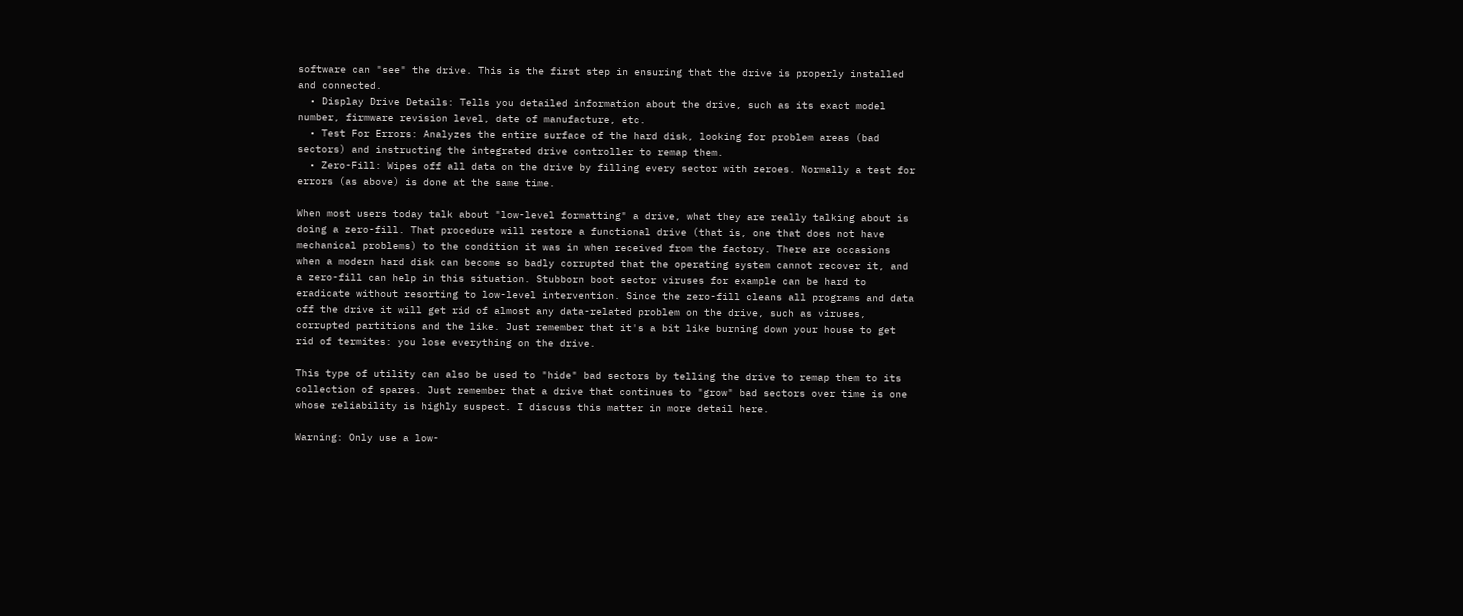software can "see" the drive. This is the first step in ensuring that the drive is properly installed and connected.
  • Display Drive Details: Tells you detailed information about the drive, such as its exact model number, firmware revision level, date of manufacture, etc.
  • Test For Errors: Analyzes the entire surface of the hard disk, looking for problem areas (bad sectors) and instructing the integrated drive controller to remap them.
  • Zero-Fill: Wipes off all data on the drive by filling every sector with zeroes. Normally a test for errors (as above) is done at the same time.

When most users today talk about "low-level formatting" a drive, what they are really talking about is doing a zero-fill. That procedure will restore a functional drive (that is, one that does not have mechanical problems) to the condition it was in when received from the factory. There are occasions when a modern hard disk can become so badly corrupted that the operating system cannot recover it, and a zero-fill can help in this situation. Stubborn boot sector viruses for example can be hard to eradicate without resorting to low-level intervention. Since the zero-fill cleans all programs and data off the drive it will get rid of almost any data-related problem on the drive, such as viruses, corrupted partitions and the like. Just remember that it's a bit like burning down your house to get rid of termites: you lose everything on the drive.

This type of utility can also be used to "hide" bad sectors by telling the drive to remap them to its collection of spares. Just remember that a drive that continues to "grow" bad sectors over time is one whose reliability is highly suspect. I discuss this matter in more detail here.

Warning: Only use a low-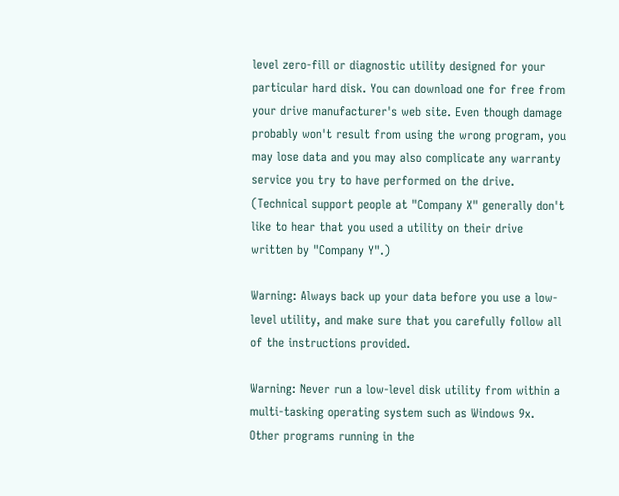level zero-fill or diagnostic utility designed for your particular hard disk. You can download one for free from your drive manufacturer's web site. Even though damage probably won't result from using the wrong program, you may lose data and you may also complicate any warranty service you try to have performed on the drive. (Technical support people at "Company X" generally don't like to hear that you used a utility on their drive written by "Company Y".)

Warning: Always back up your data before you use a low-level utility, and make sure that you carefully follow all of the instructions provided.

Warning: Never run a low-level disk utility from within a multi-tasking operating system such as Windows 9x. Other programs running in the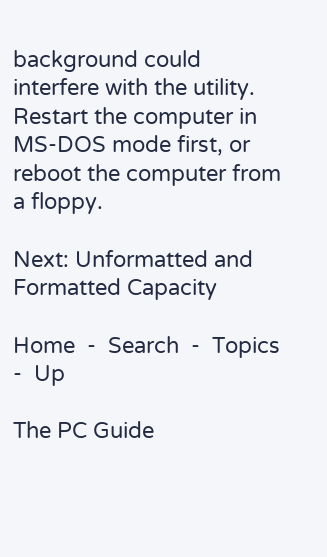background could interfere with the utility. Restart the computer in MS-DOS mode first, or reboot the computer from a floppy.

Next: Unformatted and Formatted Capacity

Home  -  Search  -  Topics  -  Up

The PC Guide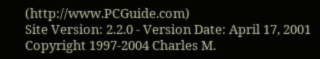(http://www.PCGuide.com)
Site Version: 2.2.0 - Version Date: April 17, 2001
Copyright 1997-2004 Charles M.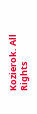Kozierok. All Rights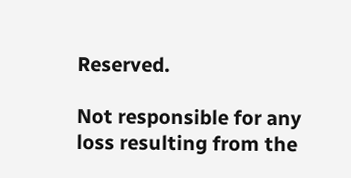Reserved.

Not responsible for any loss resulting from the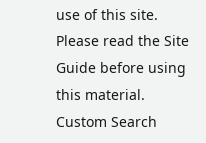use of this site.
Please read the Site Guide before using this material.
Custom Search